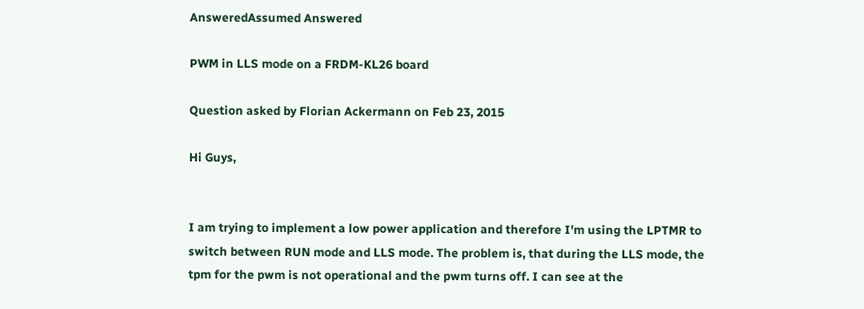AnsweredAssumed Answered

PWM in LLS mode on a FRDM-KL26 board

Question asked by Florian Ackermann on Feb 23, 2015

Hi Guys,


I am trying to implement a low power application and therefore I'm using the LPTMR to switch between RUN mode and LLS mode. The problem is, that during the LLS mode, the tpm for the pwm is not operational and the pwm turns off. I can see at the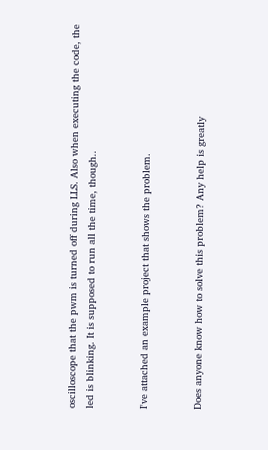oscilloscope that the pwm is turned off during LLS. Also when executing the code, the led is blinking. It is supposed to run all the time, though..


I've attached an example project that shows the problem.


Does anyone know how to solve this problem? Any help is greatly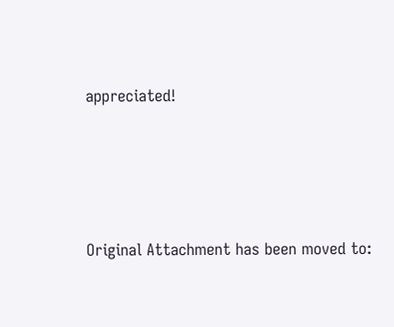appreciated!




Original Attachment has been moved to: